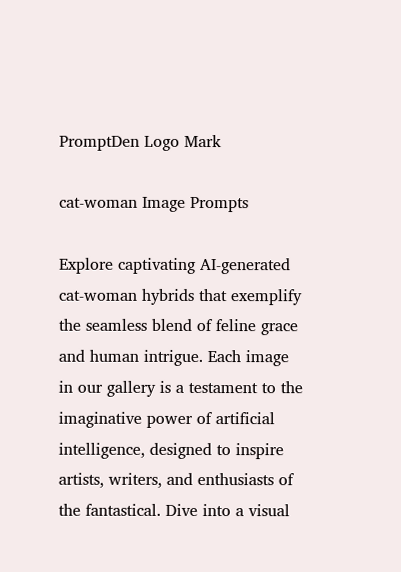PromptDen Logo Mark

cat-woman Image Prompts

Explore captivating AI-generated cat-woman hybrids that exemplify the seamless blend of feline grace and human intrigue. Each image in our gallery is a testament to the imaginative power of artificial intelligence, designed to inspire artists, writers, and enthusiasts of the fantastical. Dive into a visual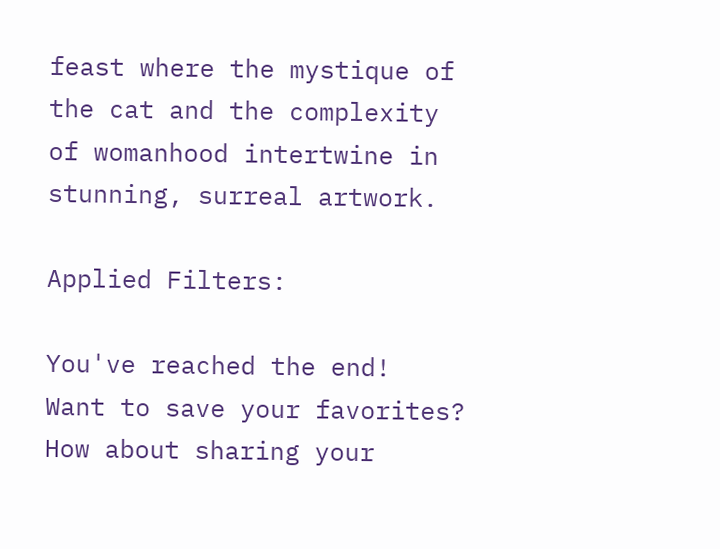feast where the mystique of the cat and the complexity of womanhood intertwine in stunning, surreal artwork.

Applied Filters:

You've reached the end!
Want to save your favorites?  How about sharing your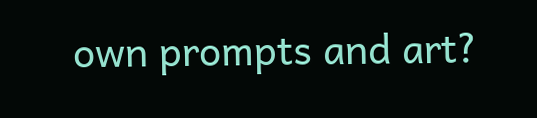own prompts and art?